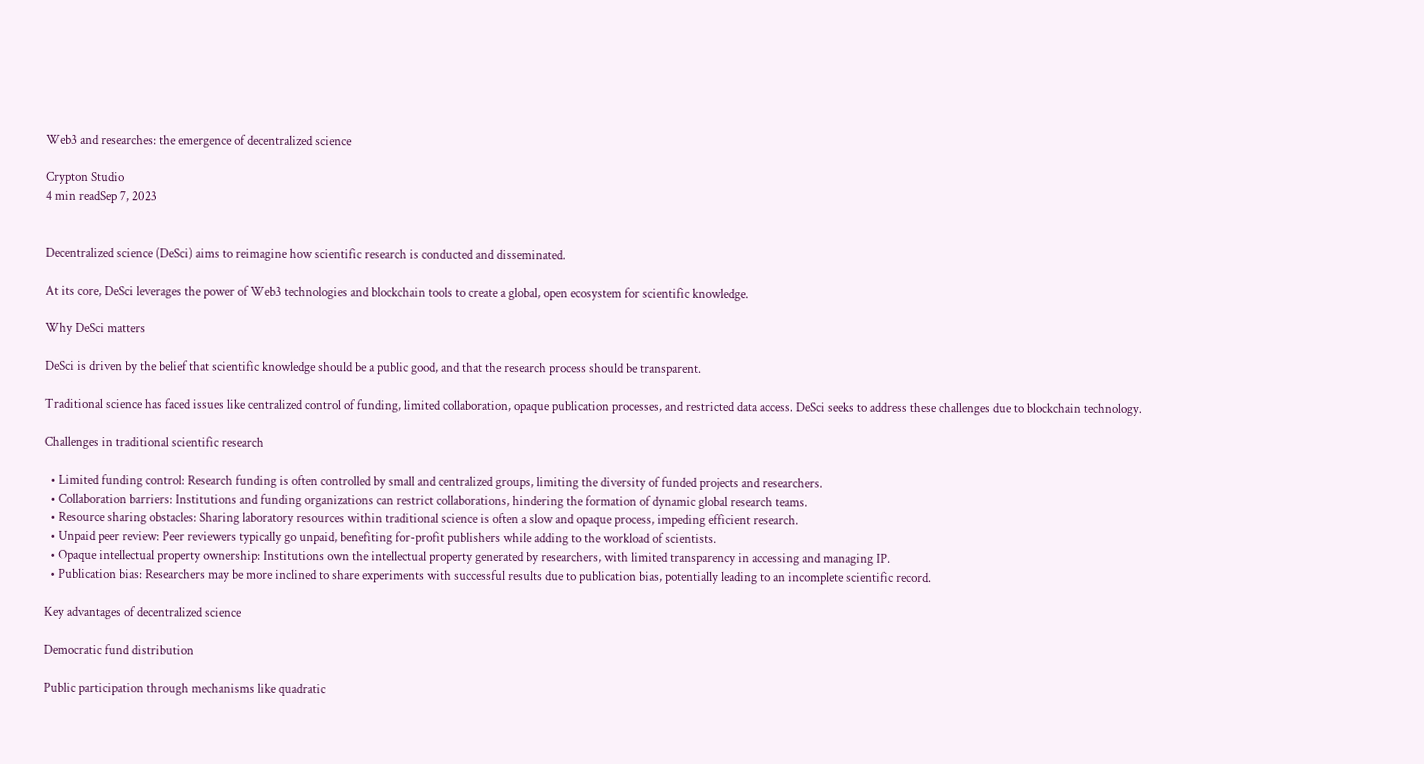Web3 and researches: the emergence of decentralized science

Crypton Studio
4 min readSep 7, 2023


Decentralized science (DeSci) aims to reimagine how scientific research is conducted and disseminated.

At its core, DeSci leverages the power of Web3 technologies and blockchain tools to create a global, open ecosystem for scientific knowledge.

Why DeSci matters

DeSci is driven by the belief that scientific knowledge should be a public good, and that the research process should be transparent.

Traditional science has faced issues like centralized control of funding, limited collaboration, opaque publication processes, and restricted data access. DeSci seeks to address these challenges due to blockchain technology.

Challenges in traditional scientific research

  • Limited funding control: Research funding is often controlled by small and centralized groups, limiting the diversity of funded projects and researchers.
  • Collaboration barriers: Institutions and funding organizations can restrict collaborations, hindering the formation of dynamic global research teams.
  • Resource sharing obstacles: Sharing laboratory resources within traditional science is often a slow and opaque process, impeding efficient research.
  • Unpaid peer review: Peer reviewers typically go unpaid, benefiting for-profit publishers while adding to the workload of scientists.
  • Opaque intellectual property ownership: Institutions own the intellectual property generated by researchers, with limited transparency in accessing and managing IP.
  • Publication bias: Researchers may be more inclined to share experiments with successful results due to publication bias, potentially leading to an incomplete scientific record.

Key advantages of decentralized science

Democratic fund distribution

Public participation through mechanisms like quadratic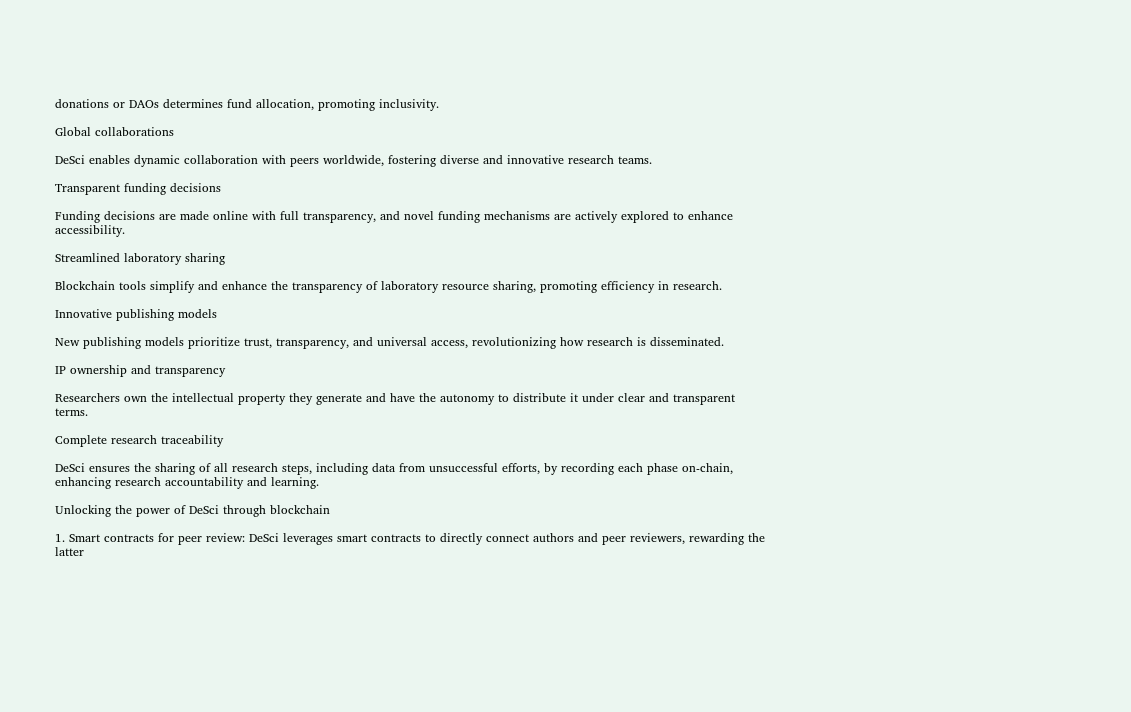donations or DAOs determines fund allocation, promoting inclusivity.

Global collaborations

DeSci enables dynamic collaboration with peers worldwide, fostering diverse and innovative research teams.

Transparent funding decisions

Funding decisions are made online with full transparency, and novel funding mechanisms are actively explored to enhance accessibility.

Streamlined laboratory sharing

Blockchain tools simplify and enhance the transparency of laboratory resource sharing, promoting efficiency in research.

Innovative publishing models

New publishing models prioritize trust, transparency, and universal access, revolutionizing how research is disseminated.

IP ownership and transparency

Researchers own the intellectual property they generate and have the autonomy to distribute it under clear and transparent terms.

Complete research traceability

DeSci ensures the sharing of all research steps, including data from unsuccessful efforts, by recording each phase on-chain, enhancing research accountability and learning.

Unlocking the power of DeSci through blockchain

1. Smart contracts for peer review: DeSci leverages smart contracts to directly connect authors and peer reviewers, rewarding the latter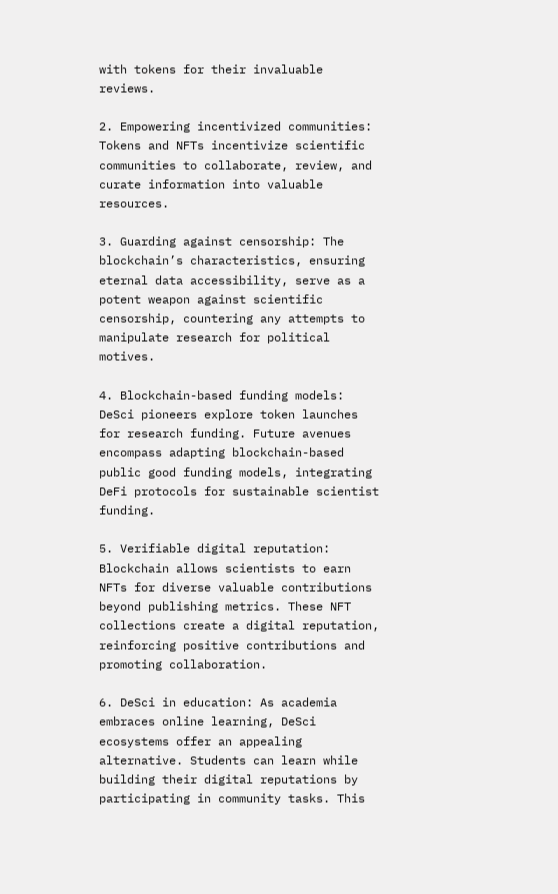with tokens for their invaluable reviews.

2. Empowering incentivized communities: Tokens and NFTs incentivize scientific communities to collaborate, review, and curate information into valuable resources.

3. Guarding against censorship: The blockchain’s characteristics, ensuring eternal data accessibility, serve as a potent weapon against scientific censorship, countering any attempts to manipulate research for political motives.

4. Blockchain-based funding models: DeSci pioneers explore token launches for research funding. Future avenues encompass adapting blockchain-based public good funding models, integrating DeFi protocols for sustainable scientist funding.

5. Verifiable digital reputation: Blockchain allows scientists to earn NFTs for diverse valuable contributions beyond publishing metrics. These NFT collections create a digital reputation, reinforcing positive contributions and promoting collaboration.

6. DeSci in education: As academia embraces online learning, DeSci ecosystems offer an appealing alternative. Students can learn while building their digital reputations by participating in community tasks. This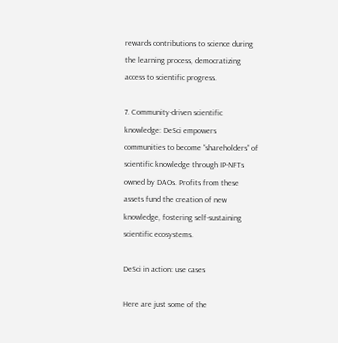rewards contributions to science during the learning process, democratizing access to scientific progress.

7. Community-driven scientific knowledge: DeSci empowers communities to become “shareholders” of scientific knowledge through IP-NFTs owned by DAOs. Profits from these assets fund the creation of new knowledge, fostering self-sustaining scientific ecosystems.

DeSci in action: use cases

Here are just some of the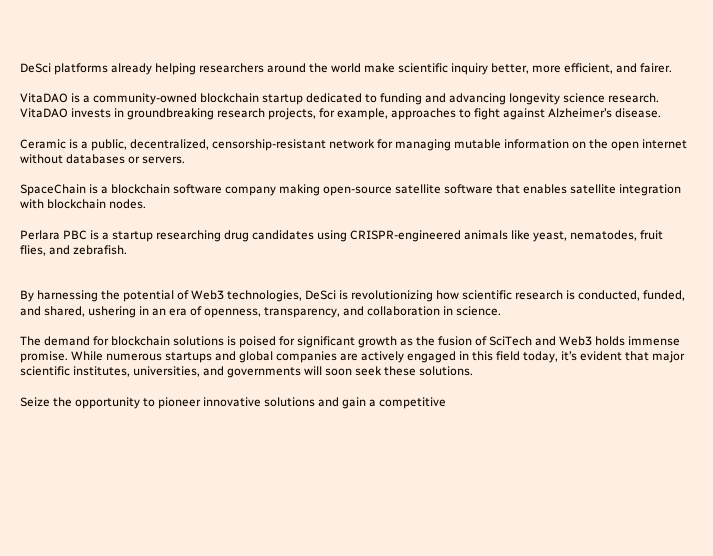DeSci platforms already helping researchers around the world make scientific inquiry better, more efficient, and fairer.

VitaDAO is a community-owned blockchain startup dedicated to funding and advancing longevity science research. VitaDAO invests in groundbreaking research projects, for example, approaches to fight against Alzheimer’s disease.

Ceramic is a public, decentralized, censorship-resistant network for managing mutable information on the open internet without databases or servers.

SpaceChain is a blockchain software company making open-source satellite software that enables satellite integration with blockchain nodes.

Perlara PBC is a startup researching drug candidates using CRISPR-engineered animals like yeast, nematodes, fruit flies, and zebrafish.


By harnessing the potential of Web3 technologies, DeSci is revolutionizing how scientific research is conducted, funded, and shared, ushering in an era of openness, transparency, and collaboration in science.

The demand for blockchain solutions is poised for significant growth as the fusion of SciTech and Web3 holds immense promise. While numerous startups and global companies are actively engaged in this field today, it’s evident that major scientific institutes, universities, and governments will soon seek these solutions.

Seize the opportunity to pioneer innovative solutions and gain a competitive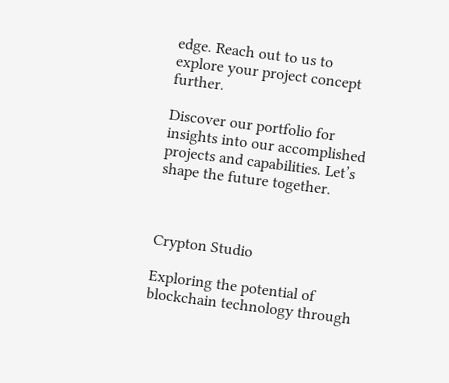edge. Reach out to us to explore your project concept further.

Discover our portfolio for insights into our accomplished projects and capabilities. Let’s shape the future together.



Crypton Studio

Exploring the potential of blockchain technology through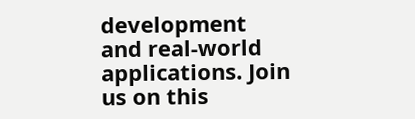development and real-world applications. Join us on this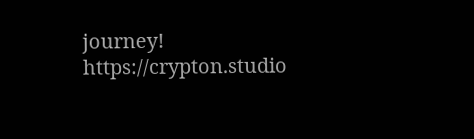journey! https://crypton.studio